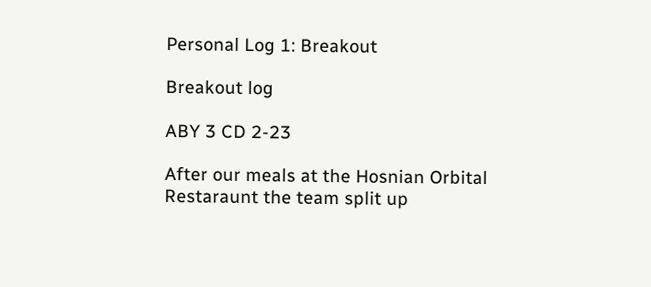Personal Log 1: Breakout

Breakout log

ABY 3 CD 2-23

After our meals at the Hosnian Orbital Restaraunt the team split up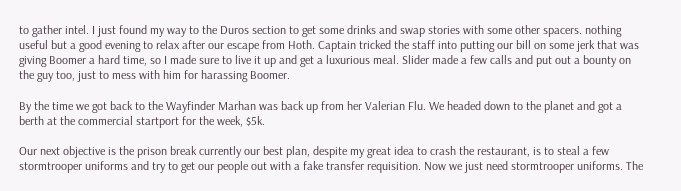to gather intel. I just found my way to the Duros section to get some drinks and swap stories with some other spacers. nothing useful but a good evening to relax after our escape from Hoth. Captain tricked the staff into putting our bill on some jerk that was giving Boomer a hard time, so I made sure to live it up and get a luxurious meal. Slider made a few calls and put out a bounty on the guy too, just to mess with him for harassing Boomer.

By the time we got back to the Wayfinder Marhan was back up from her Valerian Flu. We headed down to the planet and got a berth at the commercial startport for the week, $5k.

Our next objective is the prison break currently our best plan, despite my great idea to crash the restaurant, is to steal a few stormtrooper uniforms and try to get our people out with a fake transfer requisition. Now we just need stormtrooper uniforms. The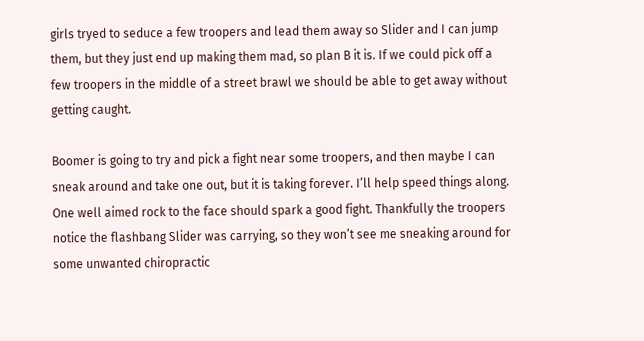girls tryed to seduce a few troopers and lead them away so Slider and I can jump them, but they just end up making them mad, so plan B it is. If we could pick off a few troopers in the middle of a street brawl we should be able to get away without getting caught.

Boomer is going to try and pick a fight near some troopers, and then maybe I can sneak around and take one out, but it is taking forever. I’ll help speed things along. One well aimed rock to the face should spark a good fight. Thankfully the troopers notice the flashbang Slider was carrying, so they won’t see me sneaking around for some unwanted chiropractic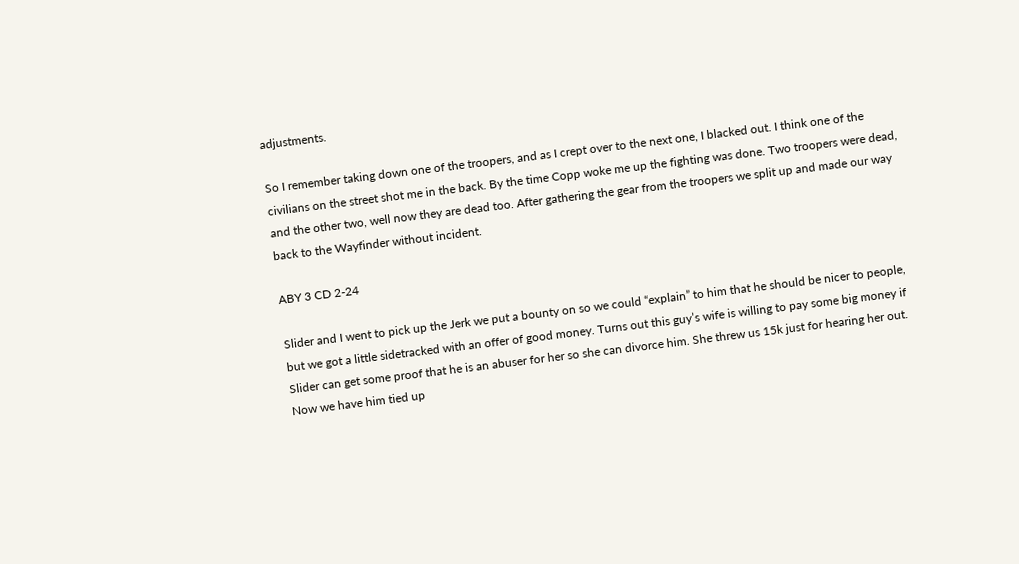adjustments.

So I remember taking down one of the troopers, and as I crept over to the next one, I blacked out. I think one of the civilians on the street shot me in the back. By the time Copp woke me up the fighting was done. Two troopers were dead, and the other two, well now they are dead too. After gathering the gear from the troopers we split up and made our way back to the Wayfinder without incident.

ABY 3 CD 2-24

Slider and I went to pick up the Jerk we put a bounty on so we could “explain” to him that he should be nicer to people, but we got a little sidetracked with an offer of good money. Turns out this guy’s wife is willing to pay some big money if Slider can get some proof that he is an abuser for her so she can divorce him. She threw us 15k just for hearing her out. Now we have him tied up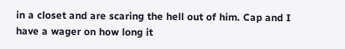in a closet and are scaring the hell out of him. Cap and I have a wager on how long it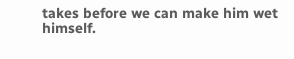takes before we can make him wet himself.